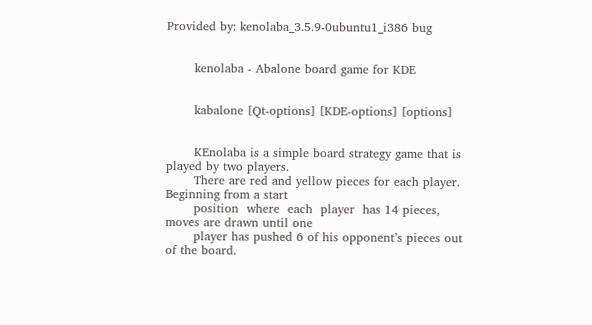Provided by: kenolaba_3.5.9-0ubuntu1_i386 bug


       kenolaba - Abalone board game for KDE


       kabalone [Qt-options] [KDE-options] [options]


       KEnolaba is a simple board strategy game that is played by two players.
       There are red and yellow pieces for each player. Beginning from a start
       position  where  each  player  has 14 pieces, moves are drawn until one
       player has pushed 6 of his opponent’s pieces out of the board.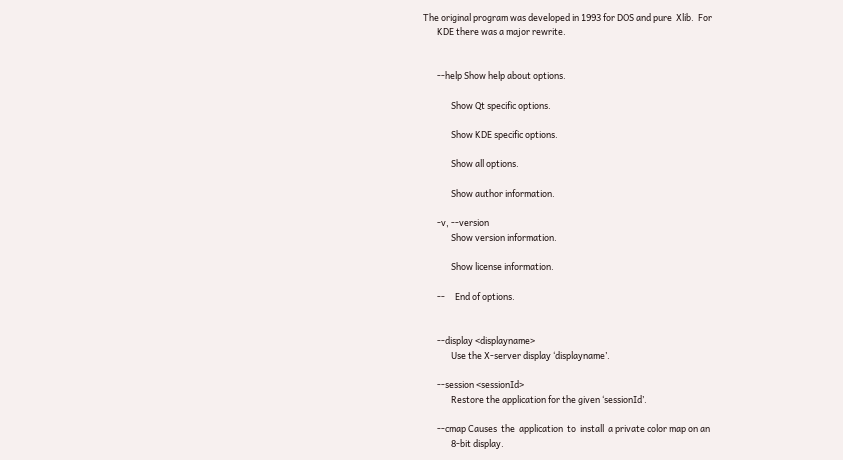The original program was developed in 1993 for DOS and pure  Xlib.  For
       KDE there was a major rewrite.


       --help Show help about options.

              Show Qt specific options.

              Show KDE specific options.

              Show all options.

              Show author information.

       -v, --version
              Show version information.

              Show license information.

       --     End of options.


       --display <displayname>
              Use the X-server display ‘displayname’.

       --session <sessionId>
              Restore the application for the given ‘sessionId’.

       --cmap Causes  the  application  to  install  a private color map on an
              8-bit display.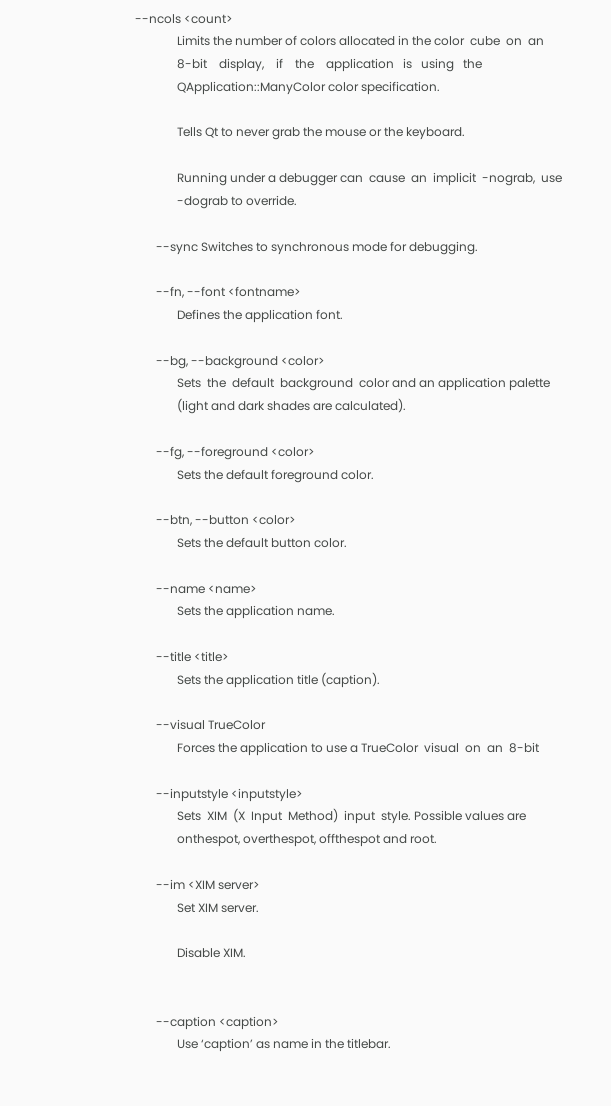--ncols <count>
              Limits the number of colors allocated in the color  cube  on  an
              8-bit    display,    if    the    application   is   using   the
              QApplication::ManyColor color specification.

              Tells Qt to never grab the mouse or the keyboard.

              Running under a debugger can  cause  an  implicit  -nograb,  use
              -dograb to override.

       --sync Switches to synchronous mode for debugging.

       --fn, --font <fontname>
              Defines the application font.

       --bg, --background <color>
              Sets  the  default  background  color and an application palette
              (light and dark shades are calculated).

       --fg, --foreground <color>
              Sets the default foreground color.

       --btn, --button <color>
              Sets the default button color.

       --name <name>
              Sets the application name.

       --title <title>
              Sets the application title (caption).

       --visual TrueColor
              Forces the application to use a TrueColor  visual  on  an  8-bit

       --inputstyle <inputstyle>
              Sets  XIM  (X  Input  Method)  input  style. Possible values are
              onthespot, overthespot, offthespot and root.

       --im <XIM server>
              Set XIM server.

              Disable XIM.


       --caption <caption>
              Use ‘caption’ as name in the titlebar.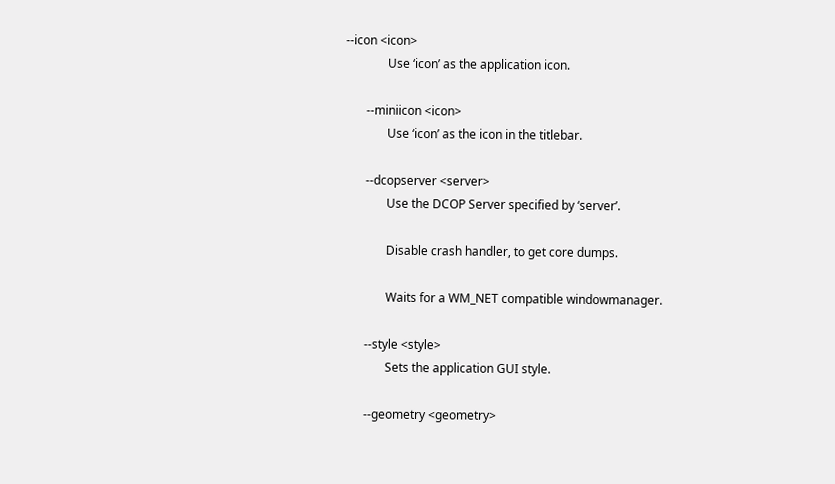--icon <icon>
              Use ‘icon’ as the application icon.

       --miniicon <icon>
              Use ‘icon’ as the icon in the titlebar.

       --dcopserver <server>
              Use the DCOP Server specified by ‘server’.

              Disable crash handler, to get core dumps.

              Waits for a WM_NET compatible windowmanager.

       --style <style>
              Sets the application GUI style.

       --geometry <geometry>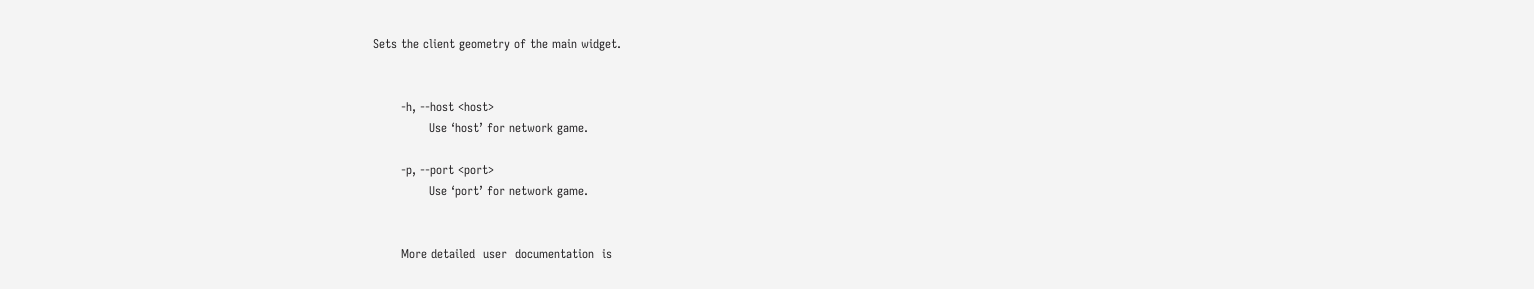Sets the client geometry of the main widget.


       -h, --host <host>
              Use ‘host’ for network game.

       -p, --port <port>
              Use ‘port’ for network game.


       More detailed  user  documentation  is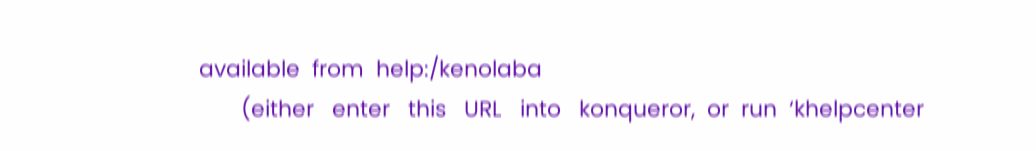available  from  help:/kenolaba
       (either   enter   this   URL   into   konqueror,  or  run  ‘khelpcenter